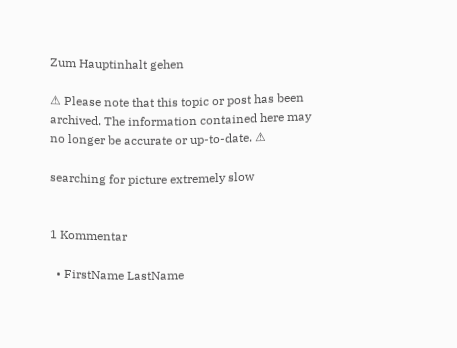Zum Hauptinhalt gehen

⚠ Please note that this topic or post has been archived. The information contained here may no longer be accurate or up-to-date. ⚠

searching for picture extremely slow


1 Kommentar

  • FirstName LastName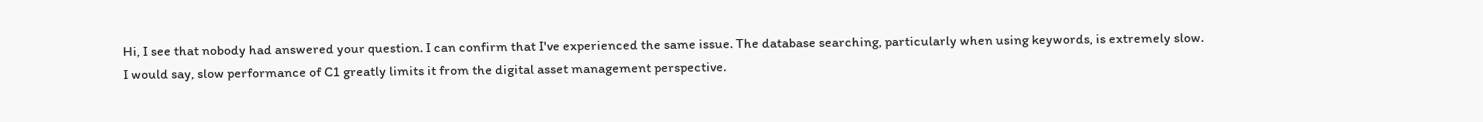Hi, I see that nobody had answered your question. I can confirm that I've experienced the same issue. The database searching, particularly when using keywords, is extremely slow. I would say, slow performance of C1 greatly limits it from the digital asset management perspective.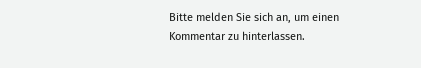Bitte melden Sie sich an, um einen Kommentar zu hinterlassen.